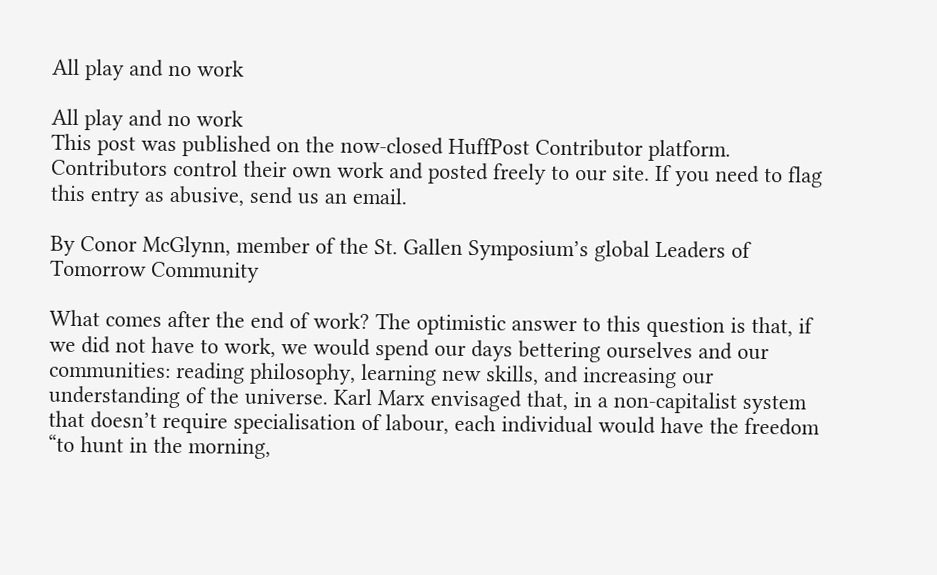All play and no work

All play and no work
This post was published on the now-closed HuffPost Contributor platform. Contributors control their own work and posted freely to our site. If you need to flag this entry as abusive, send us an email.

By Conor McGlynn, member of the St. Gallen Symposium’s global Leaders of Tomorrow Community

What comes after the end of work? The optimistic answer to this question is that, if we did not have to work, we would spend our days bettering ourselves and our communities: reading philosophy, learning new skills, and increasing our understanding of the universe. Karl Marx envisaged that, in a non-capitalist system that doesn’t require specialisation of labour, each individual would have the freedom “to hunt in the morning,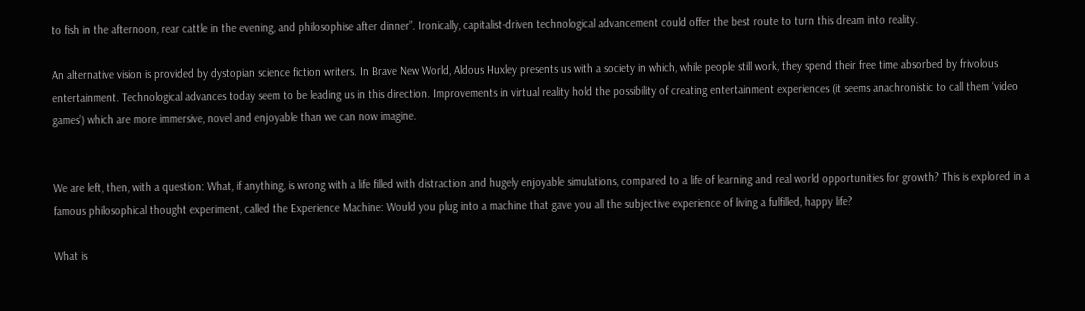to fish in the afternoon, rear cattle in the evening, and philosophise after dinner”. Ironically, capitalist-driven technological advancement could offer the best route to turn this dream into reality.

An alternative vision is provided by dystopian science fiction writers. In Brave New World, Aldous Huxley presents us with a society in which, while people still work, they spend their free time absorbed by frivolous entertainment. Technological advances today seem to be leading us in this direction. Improvements in virtual reality hold the possibility of creating entertainment experiences (it seems anachronistic to call them ‘video games’) which are more immersive, novel and enjoyable than we can now imagine.


We are left, then, with a question: What, if anything, is wrong with a life filled with distraction and hugely enjoyable simulations, compared to a life of learning and real world opportunities for growth? This is explored in a famous philosophical thought experiment, called the Experience Machine: Would you plug into a machine that gave you all the subjective experience of living a fulfilled, happy life?

What is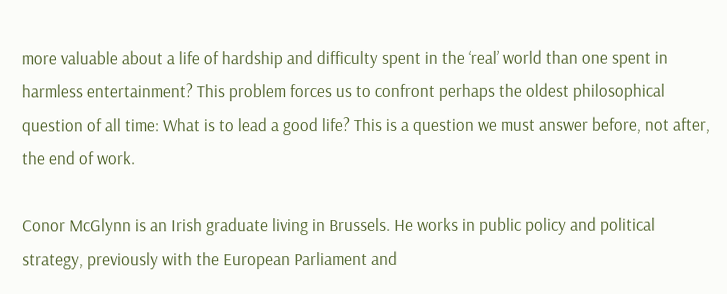more valuable about a life of hardship and difficulty spent in the ‘real’ world than one spent in harmless entertainment? This problem forces us to confront perhaps the oldest philosophical question of all time: What is to lead a good life? This is a question we must answer before, not after, the end of work.

Conor McGlynn is an Irish graduate living in Brussels. He works in public policy and political strategy, previously with the European Parliament and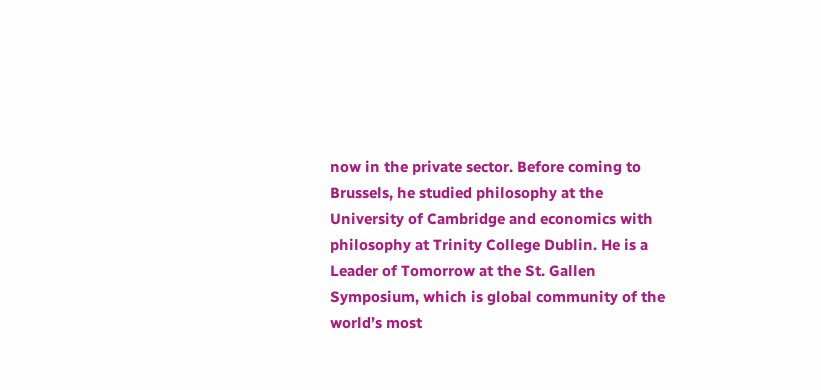now in the private sector. Before coming to Brussels, he studied philosophy at the University of Cambridge and economics with philosophy at Trinity College Dublin. He is a Leader of Tomorrow at the St. Gallen Symposium, which is global community of the world’s most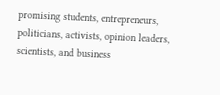promising students, entrepreneurs, politicians, activists, opinion leaders, scientists, and business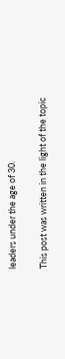leaders under the age of 30.

This post was written in the light of the topic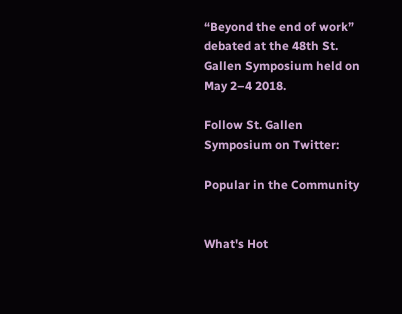“Beyond the end of work” debated at the 48th St. Gallen Symposium held on May 2–4 2018.

Follow St. Gallen Symposium on Twitter:

Popular in the Community


What's Hot